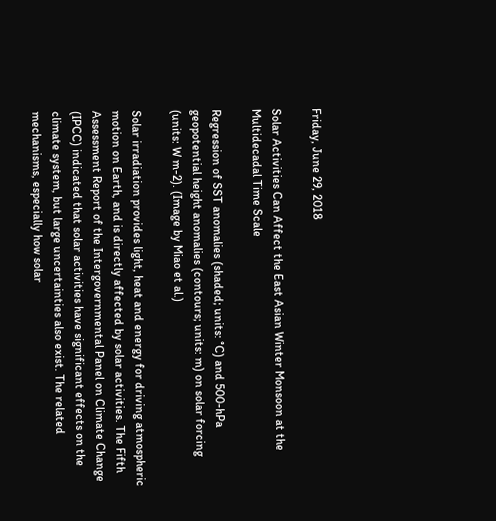Friday, June 29, 2018

Solar Activities Can Affect the East Asian Winter Monsoon at the Multidecadal Time Scale

Regression of SST anomalies (shaded; units: °C) and 500-hPa geopotential height anomalies (contours; units: m) on solar forcing (units: W m-2). (Image by Miao et al.)

Solar irradiation provides light, heat and energy for driving atmospheric motion on Earth, and is directly affected by solar activities. The Fifth Assessment Report of the Intergovernmental Panel on Climate Change (IPCC) indicated that solar activities have significant effects on the climate system, but large uncertainties also exist. The related mechanisms, especially how solar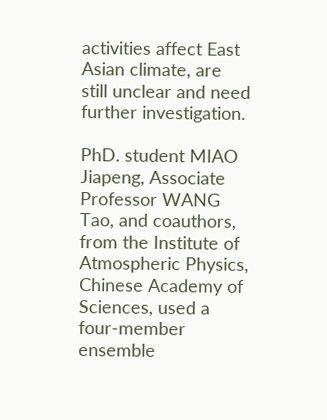activities affect East Asian climate, are still unclear and need further investigation.

PhD. student MIAO Jiapeng, Associate Professor WANG Tao, and coauthors, from the Institute of Atmospheric Physics, Chinese Academy of Sciences, used a four-member ensemble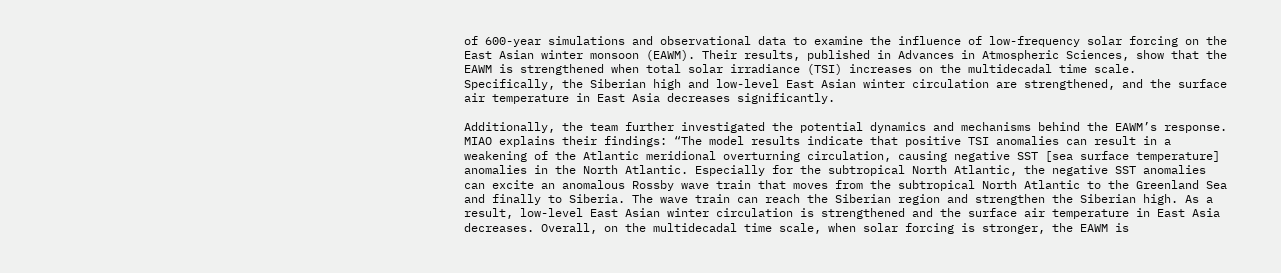of 600-year simulations and observational data to examine the influence of low-frequency solar forcing on the East Asian winter monsoon (EAWM). Their results, published in Advances in Atmospheric Sciences, show that the EAWM is strengthened when total solar irradiance (TSI) increases on the multidecadal time scale. Specifically, the Siberian high and low-level East Asian winter circulation are strengthened, and the surface air temperature in East Asia decreases significantly.

Additionally, the team further investigated the potential dynamics and mechanisms behind the EAWM’s response. MIAO explains their findings: “The model results indicate that positive TSI anomalies can result in a weakening of the Atlantic meridional overturning circulation, causing negative SST [sea surface temperature] anomalies in the North Atlantic. Especially for the subtropical North Atlantic, the negative SST anomalies can excite an anomalous Rossby wave train that moves from the subtropical North Atlantic to the Greenland Sea and finally to Siberia. The wave train can reach the Siberian region and strengthen the Siberian high. As a result, low-level East Asian winter circulation is strengthened and the surface air temperature in East Asia decreases. Overall, on the multidecadal time scale, when solar forcing is stronger, the EAWM is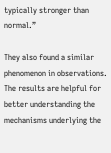typically stronger than normal.”

They also found a similar phenomenon in observations. The results are helpful for better understanding the mechanisms underlying the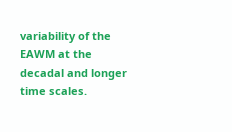variability of the EAWM at the decadal and longer time scales.